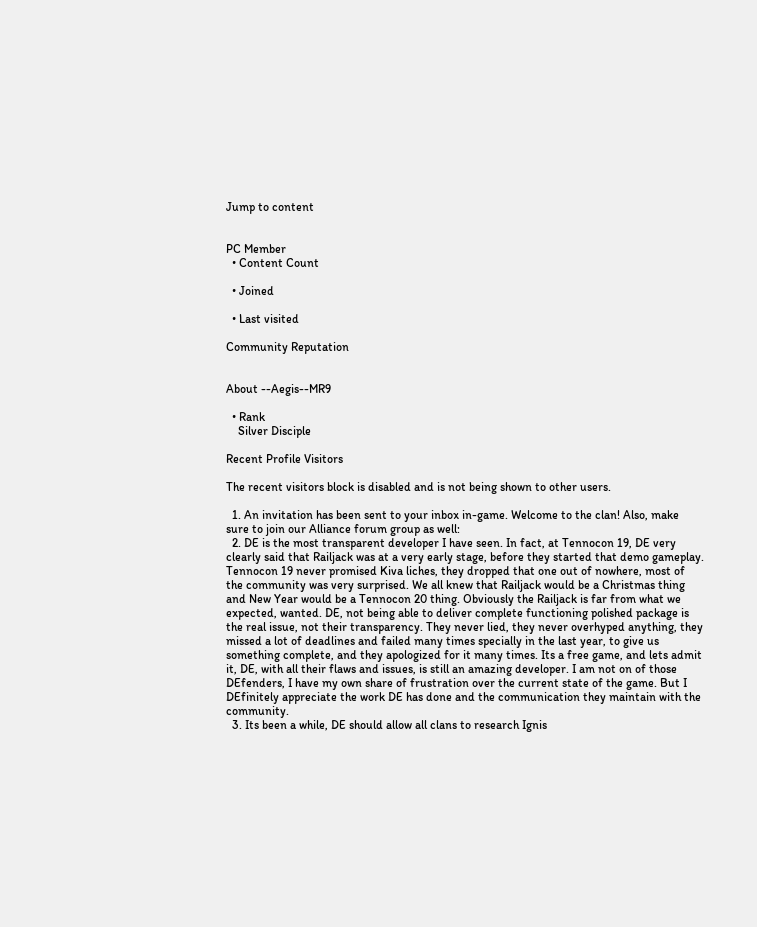Jump to content


PC Member
  • Content Count

  • Joined

  • Last visited

Community Reputation


About --Aegis--MR9

  • Rank
    Silver Disciple

Recent Profile Visitors

The recent visitors block is disabled and is not being shown to other users.

  1. An invitation has been sent to your inbox in-game. Welcome to the clan! Also, make sure to join our Alliance forum group as well:
  2. DE is the most transparent developer I have seen. In fact, at Tennocon 19, DE very clearly said that Railjack was at a very early stage, before they started that demo gameplay. Tennocon 19 never promised Kiva liches, they dropped that one out of nowhere, most of the community was very surprised. We all knew that Railjack would be a Christmas thing and New Year would be a Tennocon 20 thing. Obviously the Railjack is far from what we expected, wanted. DE, not being able to deliver complete functioning polished package is the real issue, not their transparency. They never lied, they never overhyped anything, they missed a lot of deadlines and failed many times specially in the last year, to give us something complete, and they apologized for it many times. Its a free game, and lets admit it, DE, with all their flaws and issues, is still an amazing developer. I am not on of those DEfenders, I have my own share of frustration over the current state of the game. But I DEfinitely appreciate the work DE has done and the communication they maintain with the community.
  3. Its been a while, DE should allow all clans to research Ignis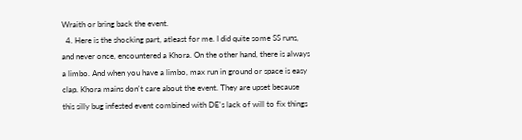Wraith or bring back the event.
  4. Here is the shocking part, atleast for me. I did quite some SS runs, and never once, encountered a Khora. On the other hand, there is always a limbo. And when you have a limbo, max run in ground or space is easy clap. Khora mains don't care about the event. They are upset because this silly bug infested event combined with DE's lack of will to fix things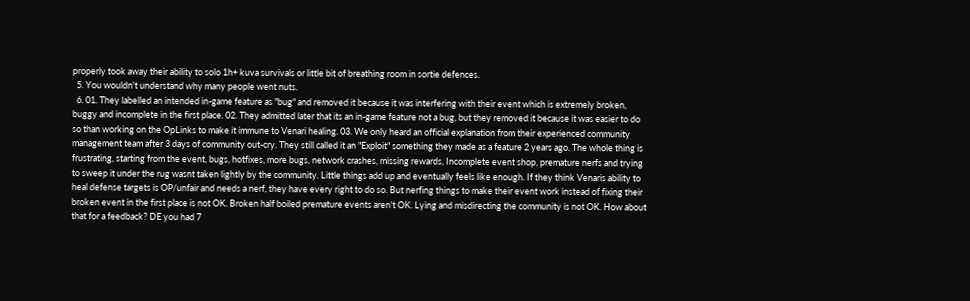properly took away their ability to solo 1h+ kuva survivals or little bit of breathing room in sortie defences.
  5. You wouldn't understand why many people went nuts.
  6. 01. They labelled an intended in-game feature as "bug" and removed it because it was interfering with their event which is extremely broken, buggy and incomplete in the first place. 02. They admitted later that its an in-game feature not a bug, but they removed it because it was easier to do so than working on the OpLinks to make it immune to Venari healing. 03. We only heard an official explanation from their experienced community management team after 3 days of community out-cry. They still called it an "Exploit" something they made as a feature 2 years ago. The whole thing is frustrating, starting from the event, bugs, hotfixes, more bugs, network crashes, missing rewards, Incomplete event shop, premature nerfs and trying to sweep it under the rug wasnt taken lightly by the community. Little things add up and eventually feels like enough. If they think Venaris ability to heal defense targets is OP/unfair and needs a nerf, they have every right to do so. But nerfing things to make their event work instead of fixing their broken event in the first place is not OK. Broken half boiled premature events aren't OK. Lying and misdirecting the community is not OK. How about that for a feedback? DE you had 7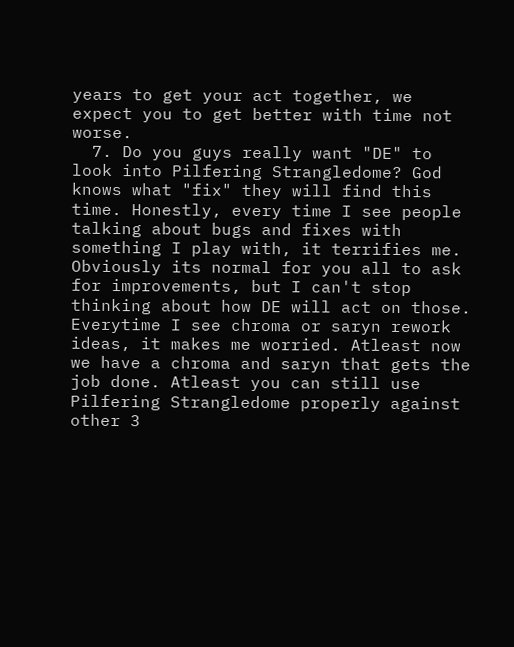years to get your act together, we expect you to get better with time not worse.
  7. Do you guys really want "DE" to look into Pilfering Strangledome? God knows what "fix" they will find this time. Honestly, every time I see people talking about bugs and fixes with something I play with, it terrifies me. Obviously its normal for you all to ask for improvements, but I can't stop thinking about how DE will act on those. Everytime I see chroma or saryn rework ideas, it makes me worried. Atleast now we have a chroma and saryn that gets the job done. Atleast you can still use Pilfering Strangledome properly against other 3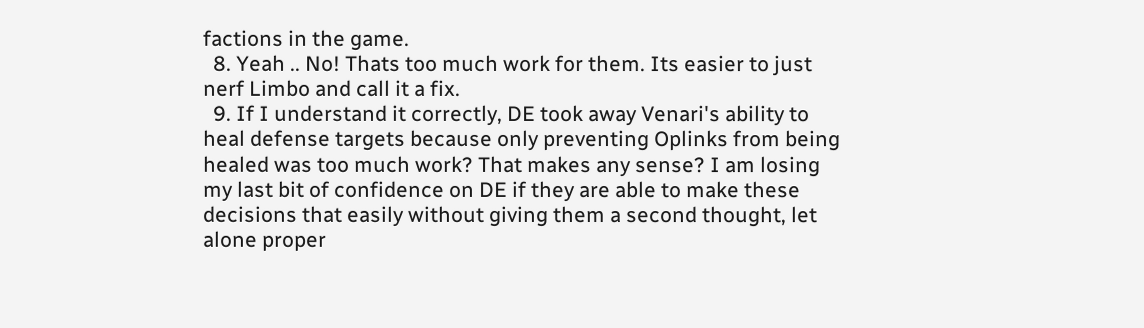factions in the game.
  8. Yeah .. No! Thats too much work for them. Its easier to just nerf Limbo and call it a fix.
  9. If I understand it correctly, DE took away Venari's ability to heal defense targets because only preventing Oplinks from being healed was too much work? That makes any sense? I am losing my last bit of confidence on DE if they are able to make these decisions that easily without giving them a second thought, let alone proper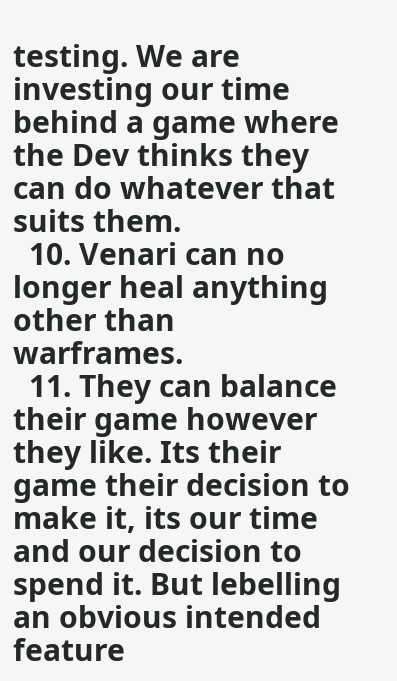testing. We are investing our time behind a game where the Dev thinks they can do whatever that suits them.
  10. Venari can no longer heal anything other than warframes.
  11. They can balance their game however they like. Its their game their decision to make it, its our time and our decision to spend it. But lebelling an obvious intended feature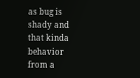as bug is shady and that kinda behavior from a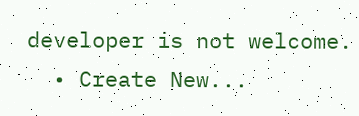developer is not welcome.
  • Create New...